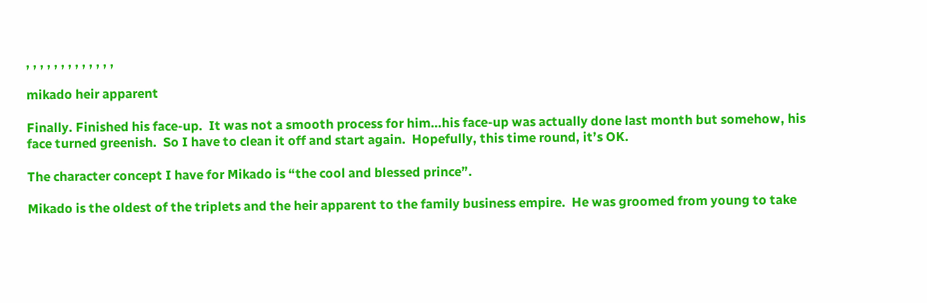, , , , , , , , , , , , ,

mikado heir apparent

Finally. Finished his face-up.  It was not a smooth process for him…his face-up was actually done last month but somehow, his face turned greenish.  So I have to clean it off and start again.  Hopefully, this time round, it’s OK.

The character concept I have for Mikado is “the cool and blessed prince”.

Mikado is the oldest of the triplets and the heir apparent to the family business empire.  He was groomed from young to take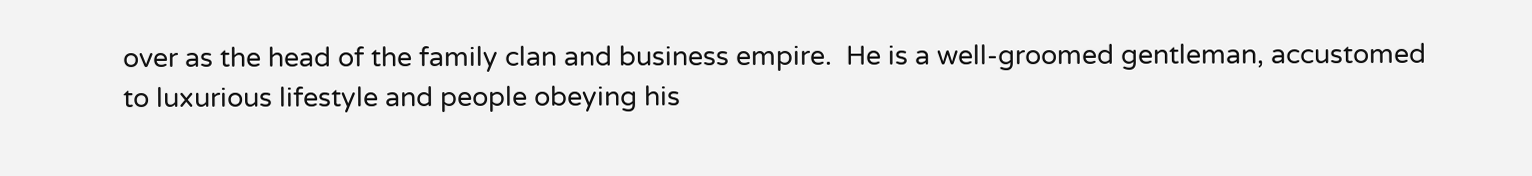over as the head of the family clan and business empire.  He is a well-groomed gentleman, accustomed to luxurious lifestyle and people obeying his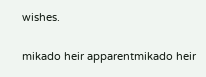wishes.

mikado heir apparentmikado heir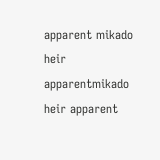apparent mikado heir apparentmikado heir apparent